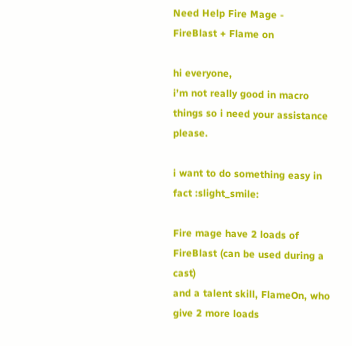Need Help Fire Mage - FireBlast + Flame on

hi everyone,
i’m not really good in macro things so i need your assistance please.

i want to do something easy in fact :slight_smile:

Fire mage have 2 loads of FireBlast (can be used during a cast)
and a talent skill, FlameOn, who give 2 more loads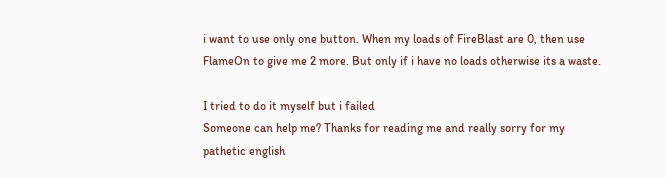i want to use only one button. When my loads of FireBlast are 0, then use FlameOn to give me 2 more. But only if i have no loads otherwise its a waste.

I tried to do it myself but i failed
Someone can help me? Thanks for reading me and really sorry for my pathetic english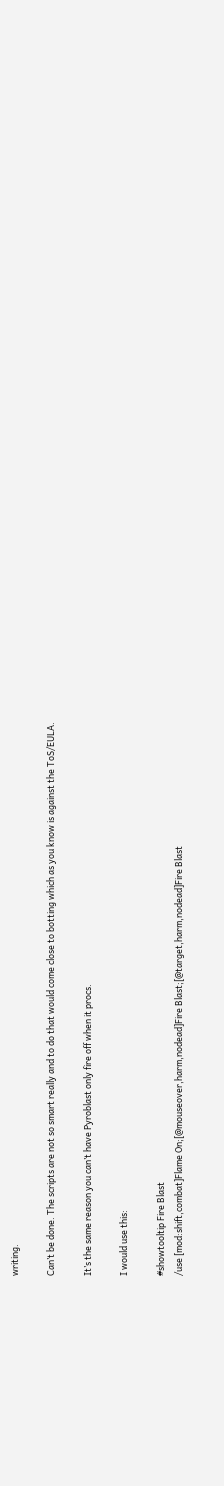writing.

Can’t be done. The scripts are not so smart really and to do that would come close to botting which as you know is against the ToS/EULA.

It’s the same reason you can’t have Pyroblast only fire off when it procs.

I would use this:

#showtooltip Fire Blast
/use [mod:shift,combat]Flame On;[@mouseover,harm,nodead]Fire Blast;[@target,harm,nodead]Fire Blast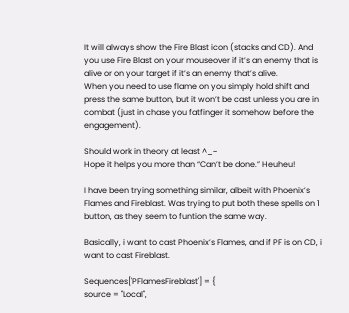It will always show the Fire Blast icon (stacks and CD). And you use Fire Blast on your mouseover if it’s an enemy that is alive or on your target if it’s an enemy that’s alive.
When you need to use flame on you simply hold shift and press the same button, but it won’t be cast unless you are in combat (just in chase you fatfinger it somehow before the engagement).

Should work in theory at least ^_~
Hope it helps you more than “Can’t be done.” Heuheu!

I have been trying something similar, albeit with Phoenix’s Flames and Fireblast. Was trying to put both these spells on 1 button, as they seem to funtion the same way.

Basically, i want to cast Phoenix’s Flames, and if PF is on CD, i want to cast Fireblast.

Sequences['PFlamesFireblast'] = {
source = "Local",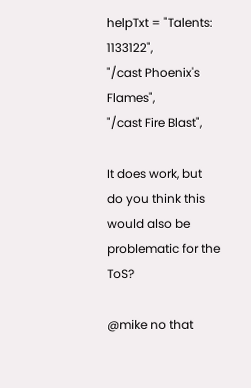helpTxt = "Talents: 1133122",
"/cast Phoenix's Flames",
"/cast Fire Blast",

It does work, but do you think this would also be problematic for the ToS?

@mike no that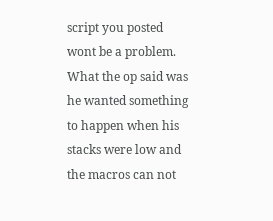script you posted wont be a problem. What the op said was he wanted something to happen when his stacks were low and the macros can not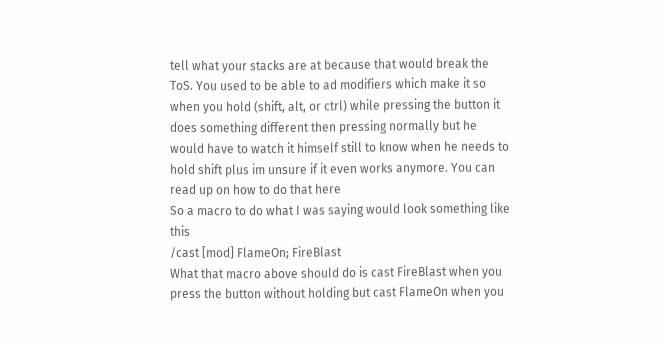tell what your stacks are at because that would break the ToS. You used to be able to ad modifiers which make it so when you hold (shift, alt, or ctrl) while pressing the button it does something different then pressing normally but he would have to watch it himself still to know when he needs to hold shift plus im unsure if it even works anymore. You can read up on how to do that here
So a macro to do what I was saying would look something like this
/cast [mod] FlameOn; FireBlast
What that macro above should do is cast FireBlast when you press the button without holding but cast FlameOn when you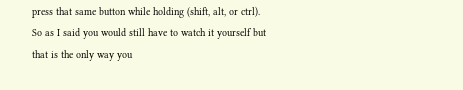press that same button while holding (shift, alt, or ctrl). So as I said you would still have to watch it yourself but that is the only way you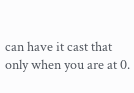can have it cast that only when you are at 0.